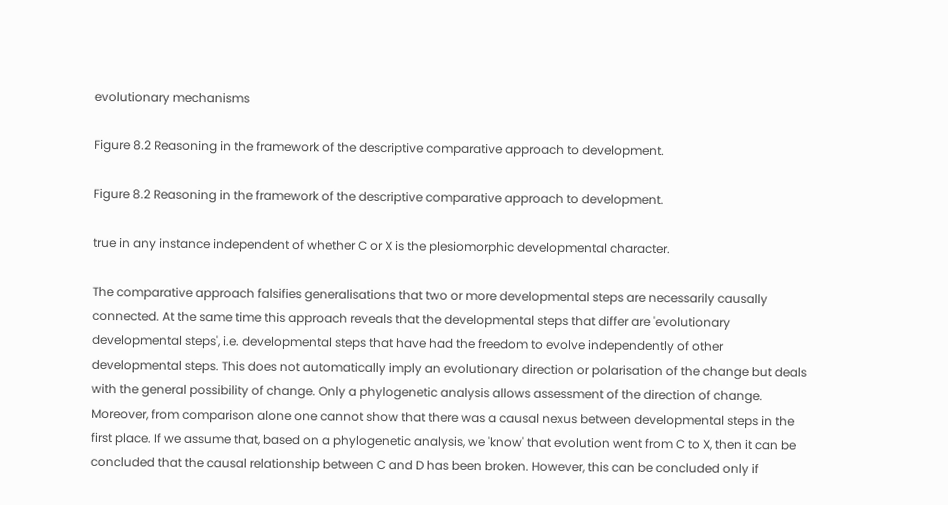evolutionary mechanisms

Figure 8.2 Reasoning in the framework of the descriptive comparative approach to development.

Figure 8.2 Reasoning in the framework of the descriptive comparative approach to development.

true in any instance independent of whether C or X is the plesiomorphic developmental character.

The comparative approach falsifies generalisations that two or more developmental steps are necessarily causally connected. At the same time this approach reveals that the developmental steps that differ are 'evolutionary developmental steps', i.e. developmental steps that have had the freedom to evolve independently of other developmental steps. This does not automatically imply an evolutionary direction or polarisation of the change but deals with the general possibility of change. Only a phylogenetic analysis allows assessment of the direction of change. Moreover, from comparison alone one cannot show that there was a causal nexus between developmental steps in the first place. If we assume that, based on a phylogenetic analysis, we 'know' that evolution went from C to X, then it can be concluded that the causal relationship between C and D has been broken. However, this can be concluded only if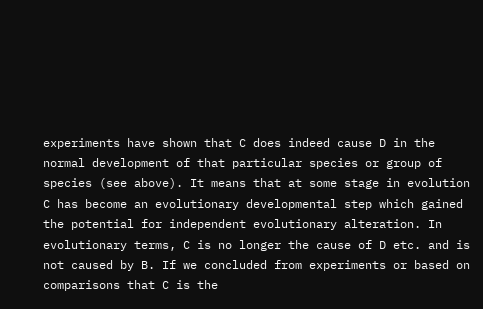experiments have shown that C does indeed cause D in the normal development of that particular species or group of species (see above). It means that at some stage in evolution C has become an evolutionary developmental step which gained the potential for independent evolutionary alteration. In evolutionary terms, C is no longer the cause of D etc. and is not caused by B. If we concluded from experiments or based on comparisons that C is the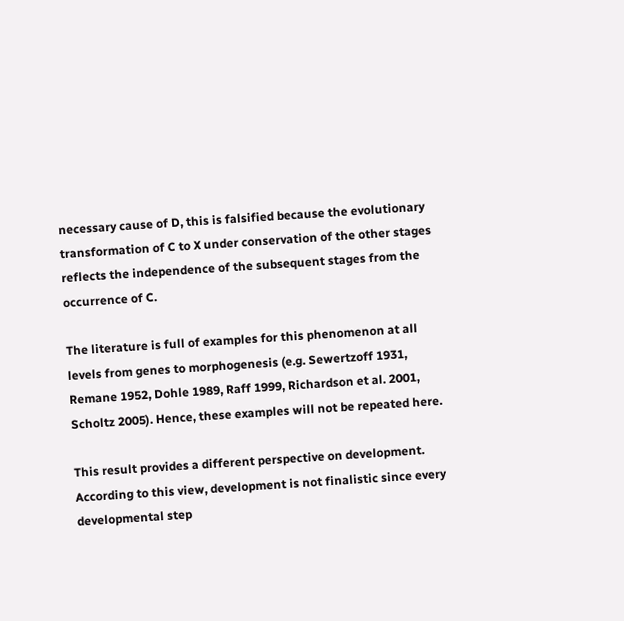necessary cause of D, this is falsified because the evolutionary transformation of C to X under conservation of the other stages reflects the independence of the subsequent stages from the occurrence of C.

The literature is full of examples for this phenomenon at all levels from genes to morphogenesis (e.g. Sewertzoff 1931, Remane 1952, Dohle 1989, Raff 1999, Richardson et al. 2001, Scholtz 2005). Hence, these examples will not be repeated here.

This result provides a different perspective on development. According to this view, development is not finalistic since every developmental step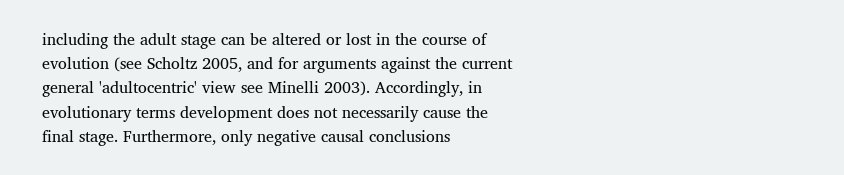including the adult stage can be altered or lost in the course of evolution (see Scholtz 2005, and for arguments against the current general 'adultocentric' view see Minelli 2003). Accordingly, in evolutionary terms development does not necessarily cause the final stage. Furthermore, only negative causal conclusions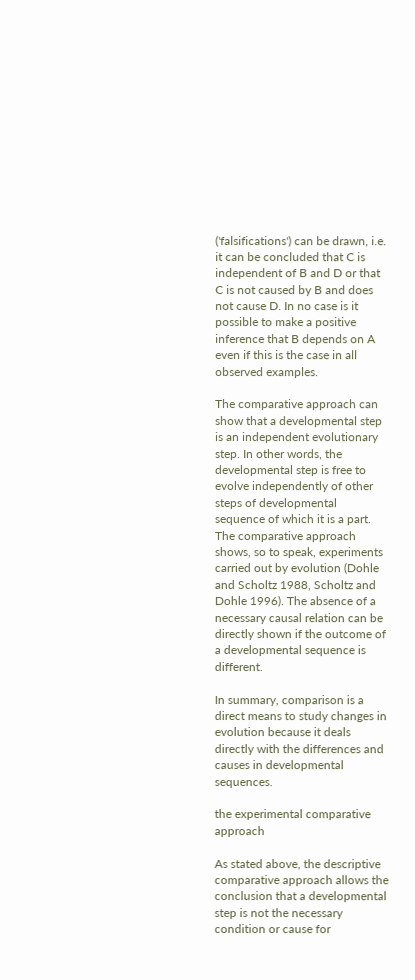('falsifications') can be drawn, i.e. it can be concluded that C is independent of B and D or that C is not caused by B and does not cause D. In no case is it possible to make a positive inference that B depends on A even if this is the case in all observed examples.

The comparative approach can show that a developmental step is an independent evolutionary step. In other words, the developmental step is free to evolve independently of other steps of developmental sequence of which it is a part. The comparative approach shows, so to speak, experiments carried out by evolution (Dohle and Scholtz 1988, Scholtz and Dohle 1996). The absence of a necessary causal relation can be directly shown if the outcome of a developmental sequence is different.

In summary, comparison is a direct means to study changes in evolution because it deals directly with the differences and causes in developmental sequences.

the experimental comparative approach

As stated above, the descriptive comparative approach allows the conclusion that a developmental step is not the necessary condition or cause for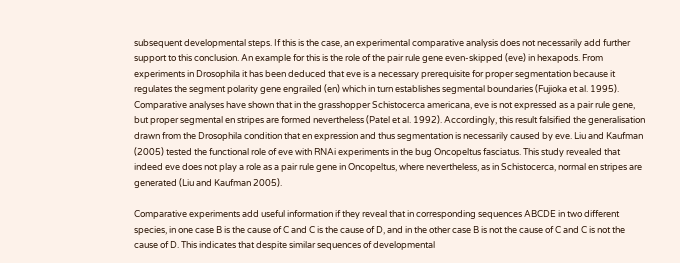subsequent developmental steps. If this is the case, an experimental comparative analysis does not necessarily add further support to this conclusion. An example for this is the role of the pair rule gene even-skipped (eve) in hexapods. From experiments in Drosophila it has been deduced that eve is a necessary prerequisite for proper segmentation because it regulates the segment polarity gene engrailed (en) which in turn establishes segmental boundaries (Fujioka et al. 1995). Comparative analyses have shown that in the grasshopper Schistocerca americana, eve is not expressed as a pair rule gene, but proper segmental en stripes are formed nevertheless (Patel et al. 1992). Accordingly, this result falsified the generalisation drawn from the Drosophila condition that en expression and thus segmentation is necessarily caused by eve. Liu and Kaufman (2005) tested the functional role of eve with RNAi experiments in the bug Oncopeltus fasciatus. This study revealed that indeed eve does not play a role as a pair rule gene in Oncopeltus, where nevertheless, as in Schistocerca, normal en stripes are generated (Liu and Kaufman 2005).

Comparative experiments add useful information if they reveal that in corresponding sequences ABCDE in two different species, in one case B is the cause of C and C is the cause of D, and in the other case B is not the cause of C and C is not the cause of D. This indicates that despite similar sequences of developmental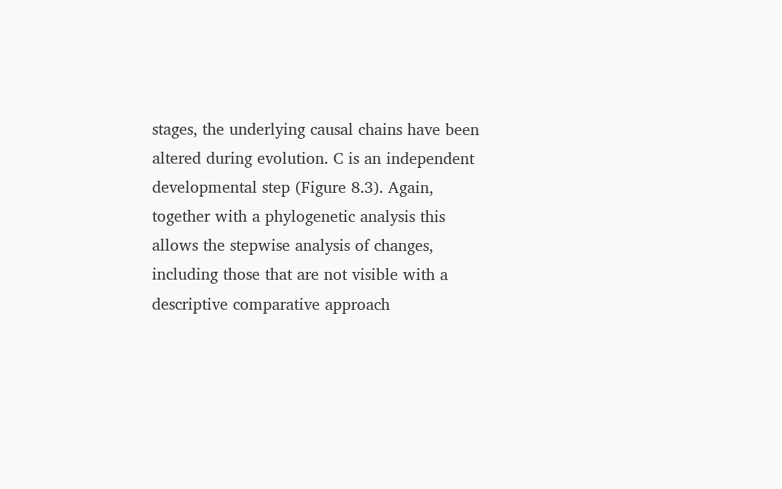stages, the underlying causal chains have been altered during evolution. C is an independent developmental step (Figure 8.3). Again, together with a phylogenetic analysis this allows the stepwise analysis of changes, including those that are not visible with a descriptive comparative approach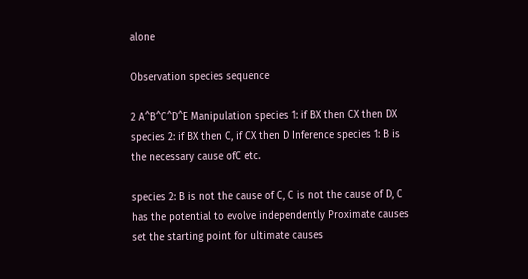alone

Observation species sequence

2 A^B^C^D^E Manipulation species 1: if BX then CX then DX species 2: if BX then C, if CX then D Inference species 1: B is the necessary cause ofC etc.

species 2: B is not the cause of C, C is not the cause of D, C has the potential to evolve independently Proximate causes set the starting point for ultimate causes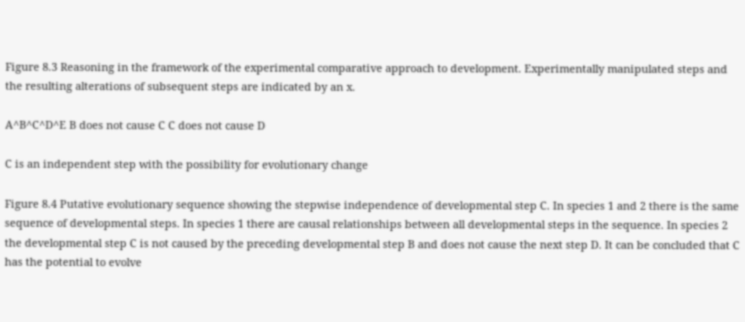Figure 8.3 Reasoning in the framework of the experimental comparative approach to development. Experimentally manipulated steps and the resulting alterations of subsequent steps are indicated by an x.

A^B^C^D^E B does not cause C C does not cause D

C is an independent step with the possibility for evolutionary change

Figure 8.4 Putative evolutionary sequence showing the stepwise independence of developmental step C. In species 1 and 2 there is the same sequence of developmental steps. In species 1 there are causal relationships between all developmental steps in the sequence. In species 2 the developmental step C is not caused by the preceding developmental step B and does not cause the next step D. It can be concluded that C has the potential to evolve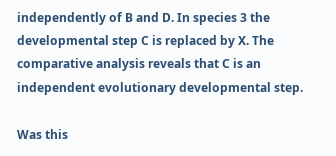independently of B and D. In species 3 the developmental step C is replaced by X. The comparative analysis reveals that C is an independent evolutionary developmental step.

Was this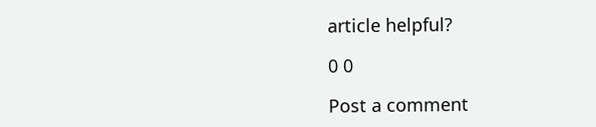article helpful?

0 0

Post a comment